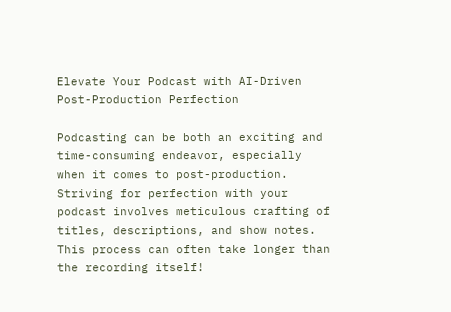Elevate Your Podcast with AI-Driven Post-Production Perfection

Podcasting can be both an exciting and time-consuming endeavor, especially when it comes to post-production. Striving for perfection with your podcast involves meticulous crafting of titles, descriptions, and show notes. This process can often take longer than the recording itself!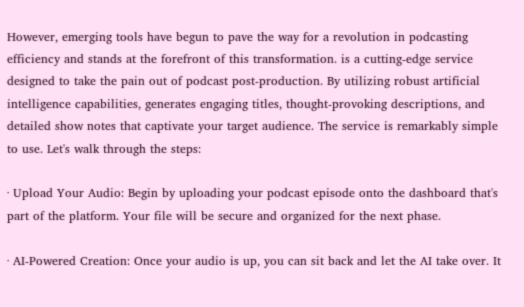However, emerging tools have begun to pave the way for a revolution in podcasting efficiency and stands at the forefront of this transformation. is a cutting-edge service designed to take the pain out of podcast post-production. By utilizing robust artificial intelligence capabilities, generates engaging titles, thought-provoking descriptions, and detailed show notes that captivate your target audience. The service is remarkably simple to use. Let's walk through the steps:

· Upload Your Audio: Begin by uploading your podcast episode onto the dashboard that's part of the platform. Your file will be secure and organized for the next phase.

· AI-Powered Creation: Once your audio is up, you can sit back and let the AI take over. It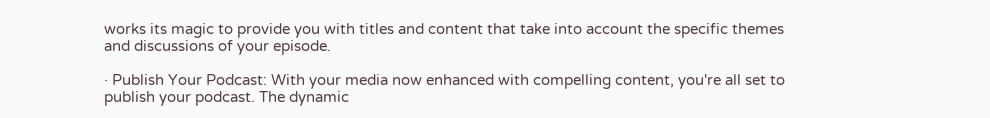works its magic to provide you with titles and content that take into account the specific themes and discussions of your episode.

· Publish Your Podcast: With your media now enhanced with compelling content, you're all set to publish your podcast. The dynamic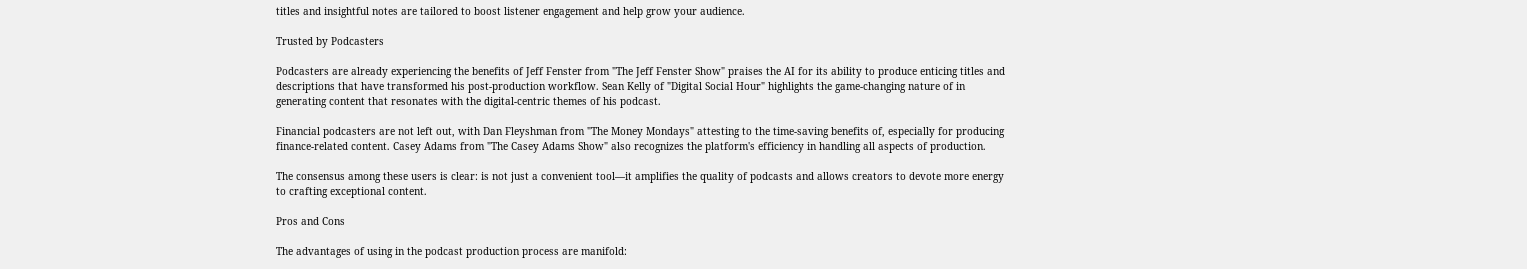titles and insightful notes are tailored to boost listener engagement and help grow your audience.

Trusted by Podcasters

Podcasters are already experiencing the benefits of Jeff Fenster from "The Jeff Fenster Show" praises the AI for its ability to produce enticing titles and descriptions that have transformed his post-production workflow. Sean Kelly of "Digital Social Hour" highlights the game-changing nature of in generating content that resonates with the digital-centric themes of his podcast.

Financial podcasters are not left out, with Dan Fleyshman from "The Money Mondays" attesting to the time-saving benefits of, especially for producing finance-related content. Casey Adams from "The Casey Adams Show" also recognizes the platform's efficiency in handling all aspects of production.

The consensus among these users is clear: is not just a convenient tool—it amplifies the quality of podcasts and allows creators to devote more energy to crafting exceptional content.

Pros and Cons

The advantages of using in the podcast production process are manifold: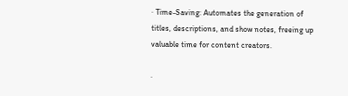· Time-Saving: Automates the generation of titles, descriptions, and show notes, freeing up valuable time for content creators.

·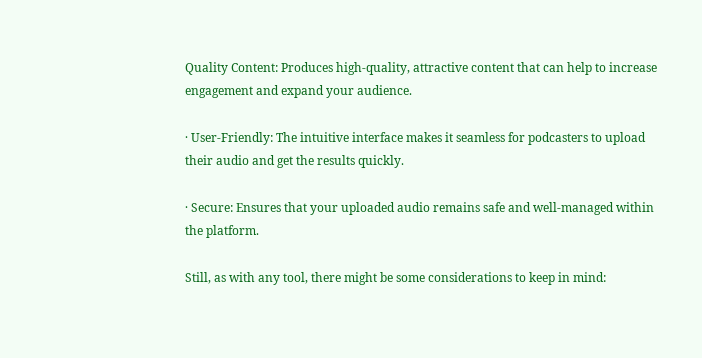Quality Content: Produces high-quality, attractive content that can help to increase engagement and expand your audience.

· User-Friendly: The intuitive interface makes it seamless for podcasters to upload their audio and get the results quickly.

· Secure: Ensures that your uploaded audio remains safe and well-managed within the platform.

Still, as with any tool, there might be some considerations to keep in mind: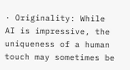· Originality: While AI is impressive, the uniqueness of a human touch may sometimes be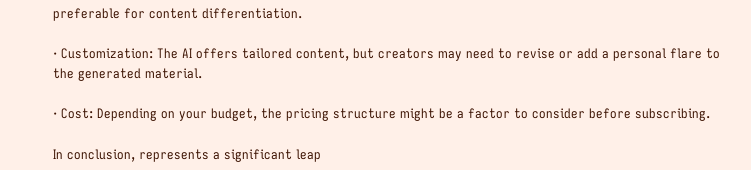preferable for content differentiation.

· Customization: The AI offers tailored content, but creators may need to revise or add a personal flare to the generated material.

· Cost: Depending on your budget, the pricing structure might be a factor to consider before subscribing.

In conclusion, represents a significant leap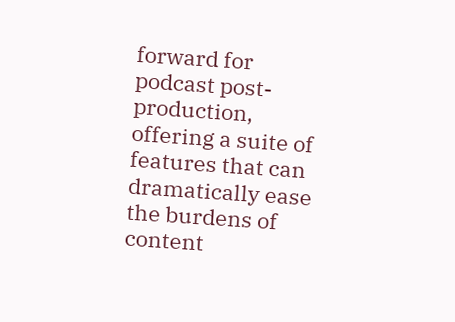forward for podcast post-production, offering a suite of features that can dramatically ease the burdens of content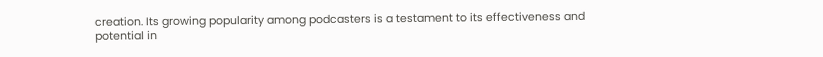creation. Its growing popularity among podcasters is a testament to its effectiveness and potential in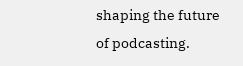shaping the future of podcasting.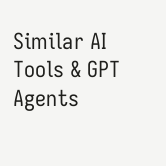Similar AI Tools & GPT Agents